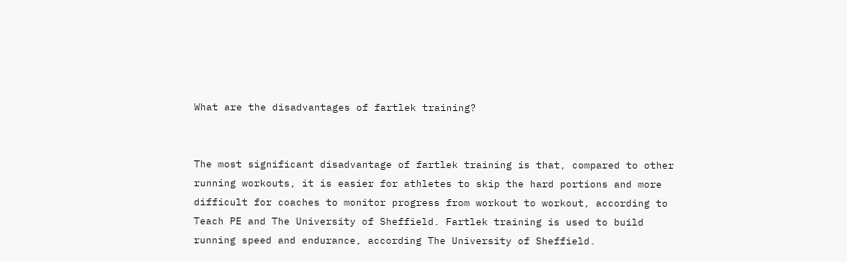What are the disadvantages of fartlek training?


The most significant disadvantage of fartlek training is that, compared to other running workouts, it is easier for athletes to skip the hard portions and more difficult for coaches to monitor progress from workout to workout, according to Teach PE and The University of Sheffield. Fartlek training is used to build running speed and endurance, according The University of Sheffield.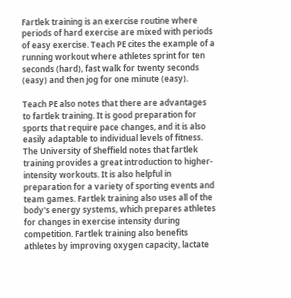Fartlek training is an exercise routine where periods of hard exercise are mixed with periods of easy exercise. Teach PE cites the example of a running workout where athletes sprint for ten seconds (hard), fast walk for twenty seconds (easy) and then jog for one minute (easy).

Teach PE also notes that there are advantages to fartlek training. It is good preparation for sports that require pace changes, and it is also easily adaptable to individual levels of fitness. The University of Sheffield notes that fartlek training provides a great introduction to higher-intensity workouts. It is also helpful in preparation for a variety of sporting events and team games. Fartlek training also uses all of the body's energy systems, which prepares athletes for changes in exercise intensity during competition. Fartlek training also benefits athletes by improving oxygen capacity, lactate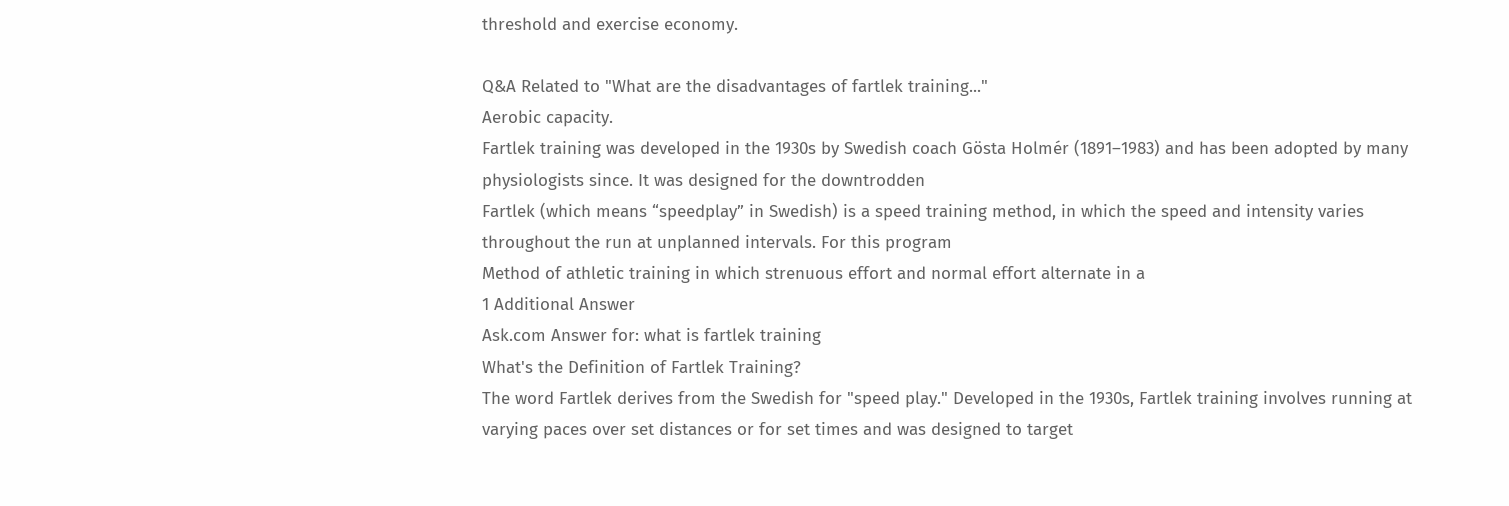threshold and exercise economy.

Q&A Related to "What are the disadvantages of fartlek training..."
Aerobic capacity.
Fartlek training was developed in the 1930s by Swedish coach Gösta Holmér (1891–1983) and has been adopted by many physiologists since. It was designed for the downtrodden
Fartlek (which means “speedplay” in Swedish) is a speed training method, in which the speed and intensity varies throughout the run at unplanned intervals. For this program
Method of athletic training in which strenuous effort and normal effort alternate in a
1 Additional Answer
Ask.com Answer for: what is fartlek training
What's the Definition of Fartlek Training?
The word Fartlek derives from the Swedish for "speed play." Developed in the 1930s, Fartlek training involves running at varying paces over set distances or for set times and was designed to target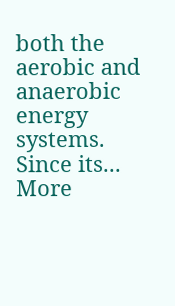both the aerobic and anaerobic energy systems. Since its... More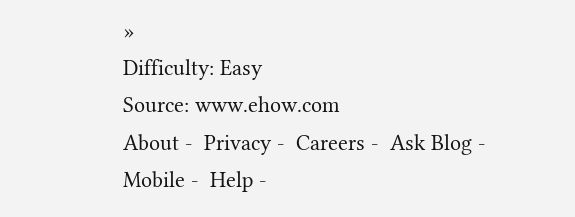»
Difficulty: Easy
Source: www.ehow.com
About -  Privacy -  Careers -  Ask Blog -  Mobile -  Help -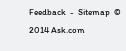Feedback  -  Sitemap  © 2014 Ask.com